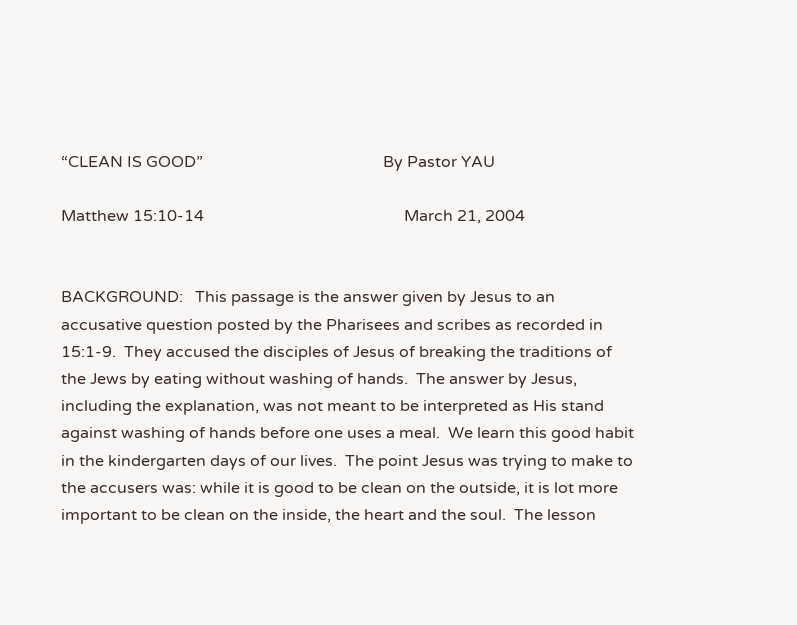“CLEAN IS GOOD”                                             By Pastor YAU

Matthew 15:10-14                                                  March 21, 2004


BACKGROUND:   This passage is the answer given by Jesus to an accusative question posted by the Pharisees and scribes as recorded in 15:1-9.  They accused the disciples of Jesus of breaking the traditions of the Jews by eating without washing of hands.  The answer by Jesus, including the explanation, was not meant to be interpreted as His stand against washing of hands before one uses a meal.  We learn this good habit in the kindergarten days of our lives.  The point Jesus was trying to make to the accusers was: while it is good to be clean on the outside, it is lot more important to be clean on the inside, the heart and the soul.  The lesson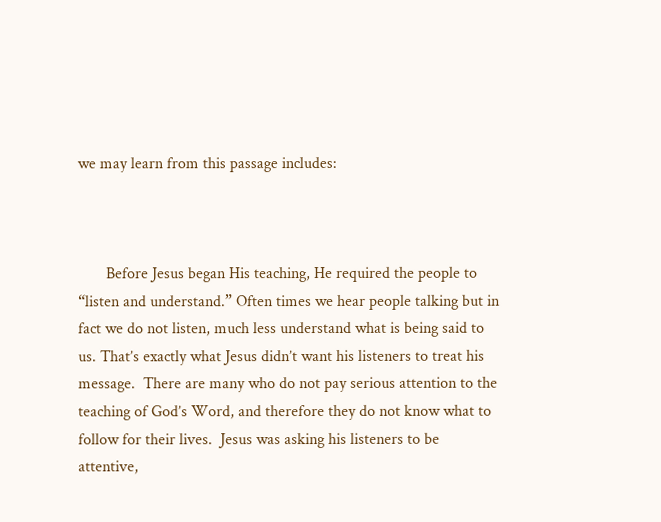we may learn from this passage includes:



       Before Jesus began His teaching, He required the people to “listen and understand.” Often times we hear people talking but in fact we do not listen, much less understand what is being said to us. That’s exactly what Jesus didn’t want his listeners to treat his message.  There are many who do not pay serious attention to the teaching of God’s Word, and therefore they do not know what to follow for their lives.  Jesus was asking his listeners to be attentive,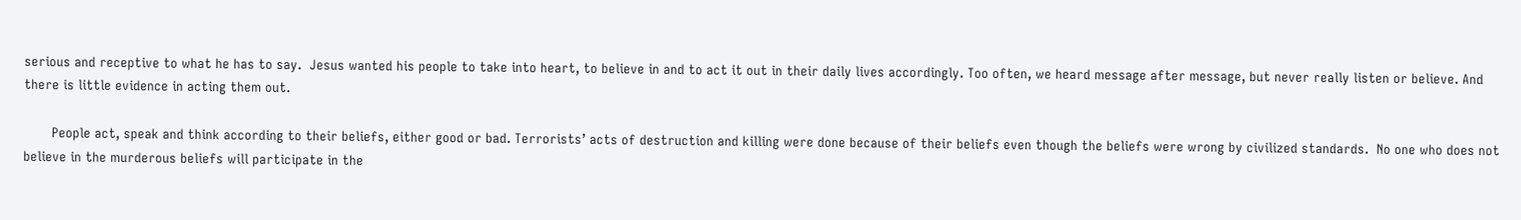serious and receptive to what he has to say.  Jesus wanted his people to take into heart, to believe in and to act it out in their daily lives accordingly. Too often, we heard message after message, but never really listen or believe. And there is little evidence in acting them out.

       People act, speak and think according to their beliefs, either good or bad. Terrorists’ acts of destruction and killing were done because of their beliefs even though the beliefs were wrong by civilized standards.  No one who does not believe in the murderous beliefs will participate in the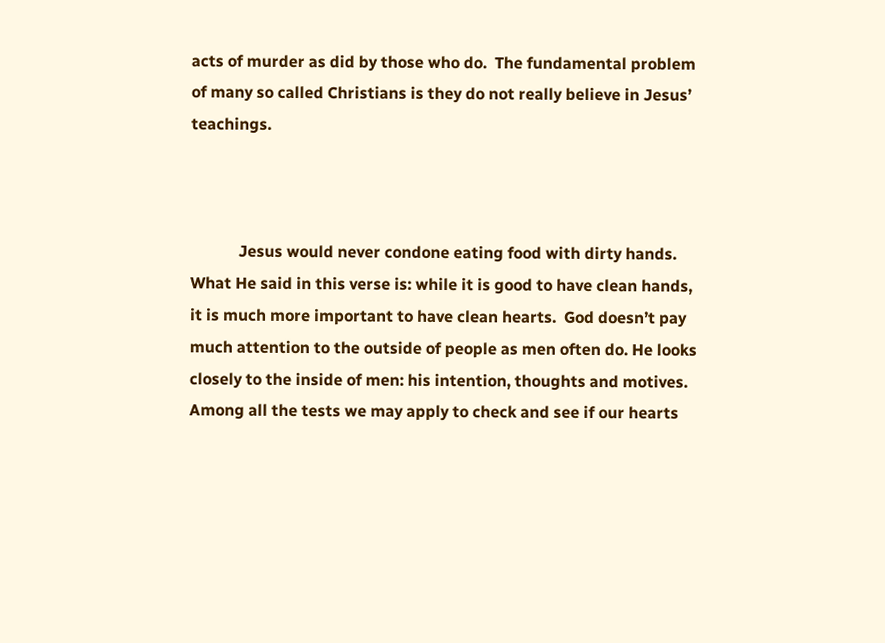acts of murder as did by those who do.  The fundamental problem of many so called Christians is they do not really believe in Jesus’ teachings.



            Jesus would never condone eating food with dirty hands. What He said in this verse is: while it is good to have clean hands, it is much more important to have clean hearts.  God doesn’t pay much attention to the outside of people as men often do. He looks closely to the inside of men: his intention, thoughts and motives. Among all the tests we may apply to check and see if our hearts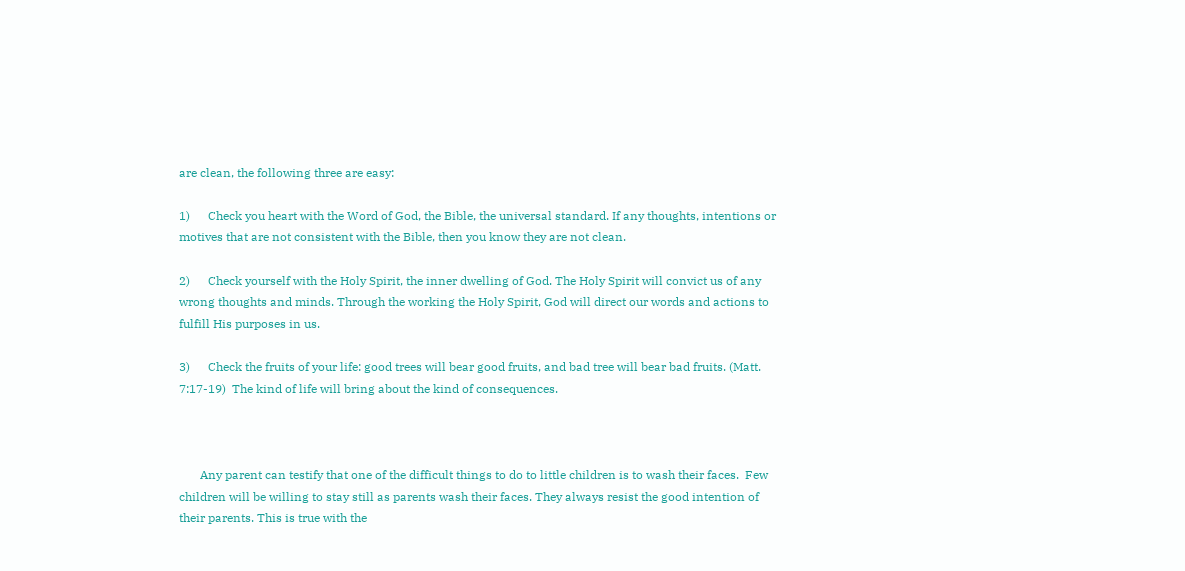are clean, the following three are easy:

1)      Check you heart with the Word of God, the Bible, the universal standard. If any thoughts, intentions or motives that are not consistent with the Bible, then you know they are not clean.

2)      Check yourself with the Holy Spirit, the inner dwelling of God. The Holy Spirit will convict us of any wrong thoughts and minds. Through the working the Holy Spirit, God will direct our words and actions to fulfill His purposes in us.

3)      Check the fruits of your life: good trees will bear good fruits, and bad tree will bear bad fruits. (Matt. 7:17-19)  The kind of life will bring about the kind of consequences.



       Any parent can testify that one of the difficult things to do to little children is to wash their faces.  Few children will be willing to stay still as parents wash their faces. They always resist the good intention of their parents. This is true with the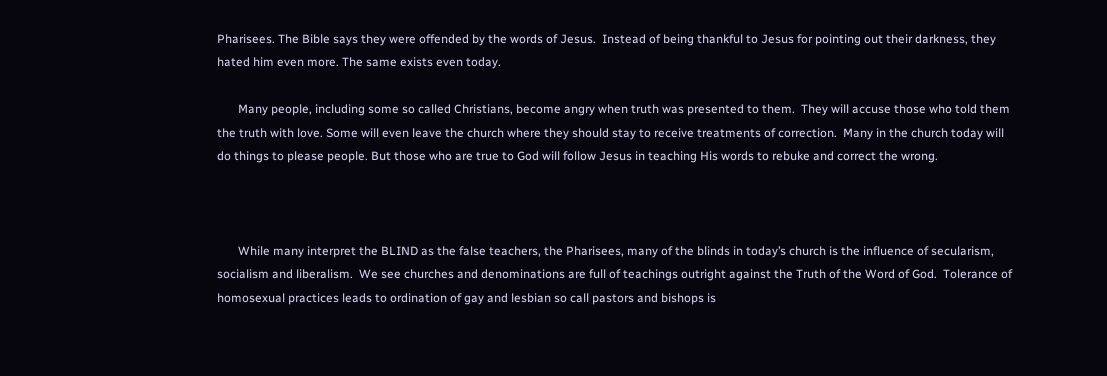Pharisees. The Bible says they were offended by the words of Jesus.  Instead of being thankful to Jesus for pointing out their darkness, they hated him even more. The same exists even today.

       Many people, including some so called Christians, become angry when truth was presented to them.  They will accuse those who told them the truth with love. Some will even leave the church where they should stay to receive treatments of correction.  Many in the church today will do things to please people. But those who are true to God will follow Jesus in teaching His words to rebuke and correct the wrong.



       While many interpret the BLIND as the false teachers, the Pharisees, many of the blinds in today’s church is the influence of secularism, socialism and liberalism.  We see churches and denominations are full of teachings outright against the Truth of the Word of God.  Tolerance of homosexual practices leads to ordination of gay and lesbian so call pastors and bishops is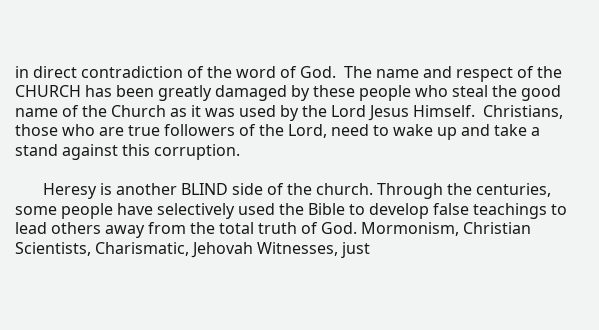in direct contradiction of the word of God.  The name and respect of the CHURCH has been greatly damaged by these people who steal the good name of the Church as it was used by the Lord Jesus Himself.  Christians, those who are true followers of the Lord, need to wake up and take a stand against this corruption.

       Heresy is another BLIND side of the church. Through the centuries, some people have selectively used the Bible to develop false teachings to lead others away from the total truth of God. Mormonism, Christian Scientists, Charismatic, Jehovah Witnesses, just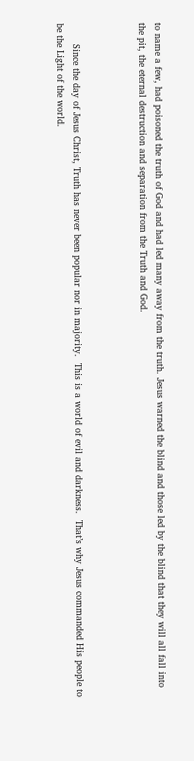to name a few, had poisoned the truth of God and had led many away from the truth. Jesus warned the blind and those led by the blind that they will all fall into the pit, the eternal destruction and separation from the Truth and God.



       Since the day of Jesus Christ, Truth has never been popular nor in majority.  This is a world of evil and darkness.  That’s why Jesus commanded His people to be the Light of the world.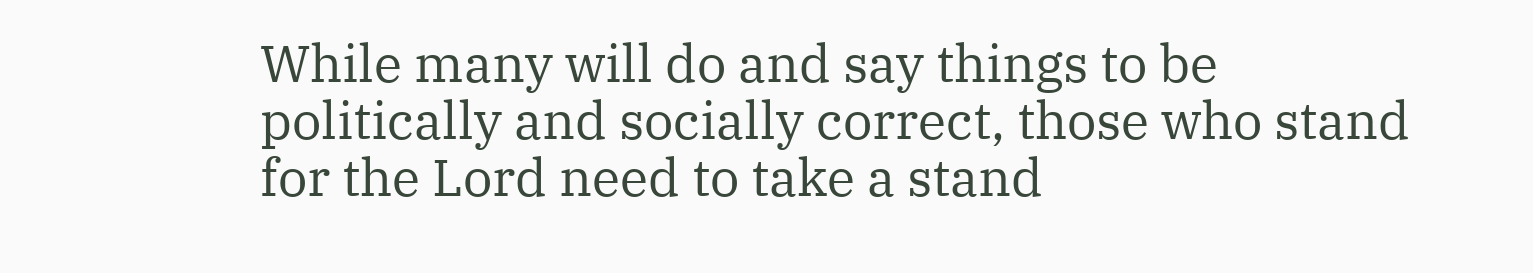While many will do and say things to be politically and socially correct, those who stand for the Lord need to take a stand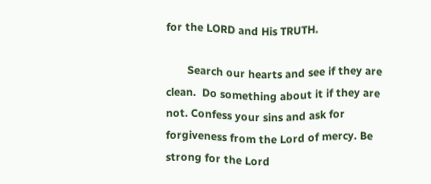for the LORD and His TRUTH.

       Search our hearts and see if they are clean.  Do something about it if they are not. Confess your sins and ask for forgiveness from the Lord of mercy. Be strong for the Lord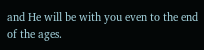and He will be with you even to the end of the ages.